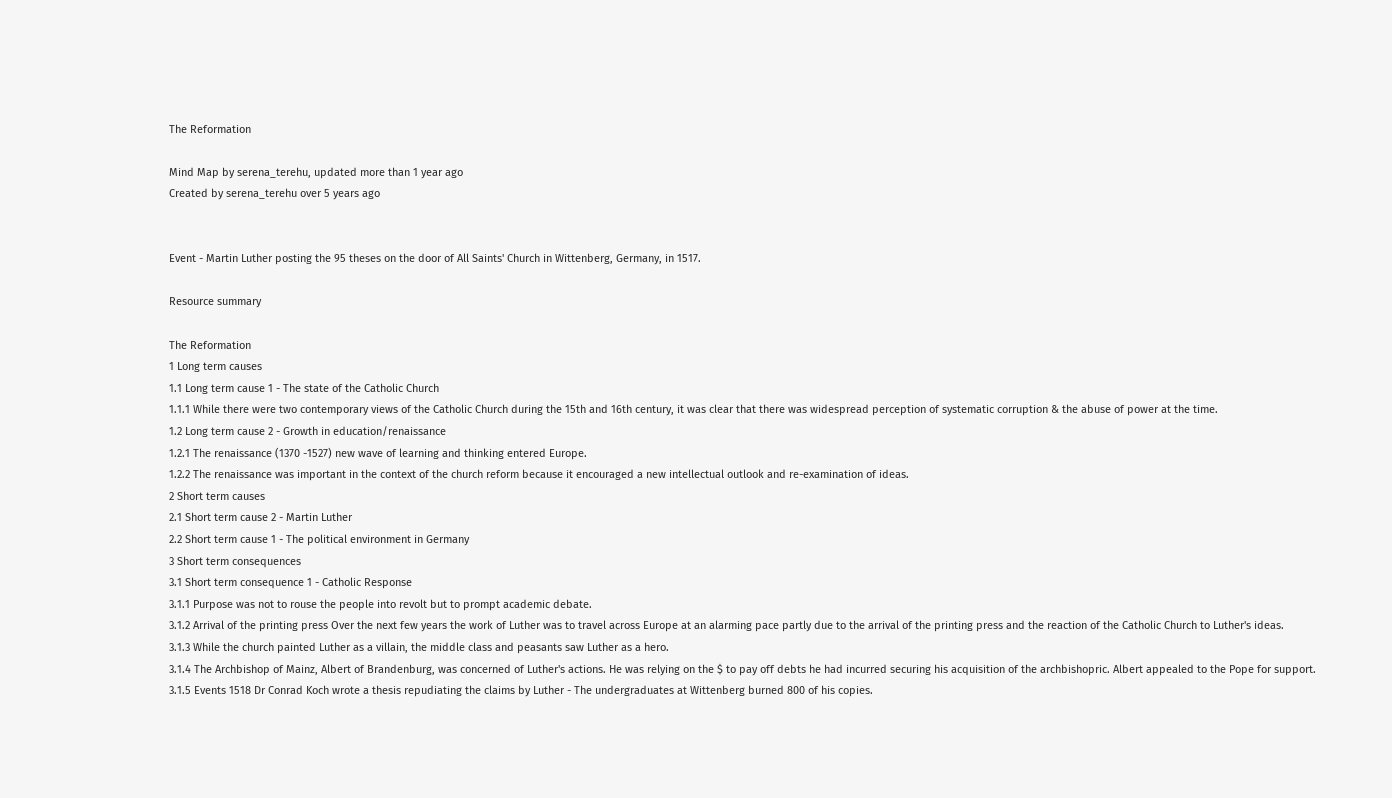The Reformation

Mind Map by serena_terehu, updated more than 1 year ago
Created by serena_terehu over 5 years ago


Event - Martin Luther posting the 95 theses on the door of All Saints' Church in Wittenberg, Germany, in 1517.

Resource summary

The Reformation
1 Long term causes
1.1 Long term cause 1 - The state of the Catholic Church
1.1.1 While there were two contemporary views of the Catholic Church during the 15th and 16th century, it was clear that there was widespread perception of systematic corruption & the abuse of power at the time.
1.2 Long term cause 2 - Growth in education/renaissance
1.2.1 The renaissance (1370 -1527) new wave of learning and thinking entered Europe.
1.2.2 The renaissance was important in the context of the church reform because it encouraged a new intellectual outlook and re-examination of ideas.
2 Short term causes
2.1 Short term cause 2 - Martin Luther
2.2 Short term cause 1 - The political environment in Germany
3 Short term consequences
3.1 Short term consequence 1 - Catholic Response
3.1.1 Purpose was not to rouse the people into revolt but to prompt academic debate.
3.1.2 Arrival of the printing press Over the next few years the work of Luther was to travel across Europe at an alarming pace partly due to the arrival of the printing press and the reaction of the Catholic Church to Luther's ideas.
3.1.3 While the church painted Luther as a villain, the middle class and peasants saw Luther as a hero.
3.1.4 The Archbishop of Mainz, Albert of Brandenburg, was concerned of Luther's actions. He was relying on the $ to pay off debts he had incurred securing his acquisition of the archbishopric. Albert appealed to the Pope for support.
3.1.5 Events 1518 Dr Conrad Koch wrote a thesis repudiating the claims by Luther - The undergraduates at Wittenberg burned 800 of his copies.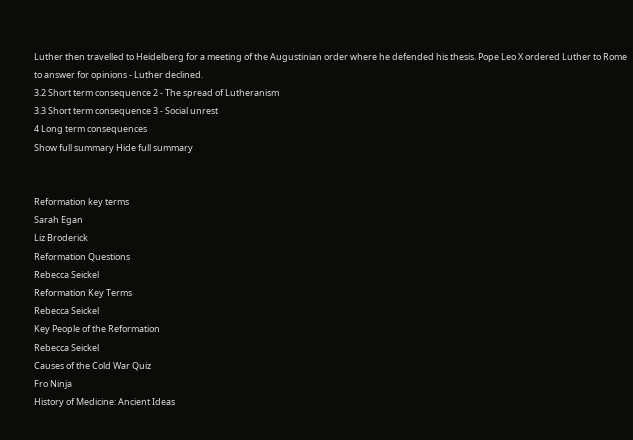Luther then travelled to Heidelberg for a meeting of the Augustinian order where he defended his thesis. Pope Leo X ordered Luther to Rome to answer for opinions - Luther declined.
3.2 Short term consequence 2 - The spread of Lutheranism
3.3 Short term consequence 3 - Social unrest
4 Long term consequences
Show full summary Hide full summary


Reformation key terms
Sarah Egan
Liz Broderick
Reformation Questions
Rebecca Seickel
Reformation Key Terms
Rebecca Seickel
Key People of the Reformation
Rebecca Seickel
Causes of the Cold War Quiz
Fro Ninja
History of Medicine: Ancient Ideas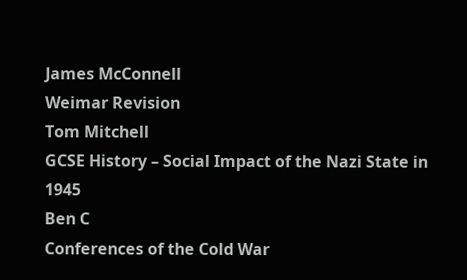James McConnell
Weimar Revision
Tom Mitchell
GCSE History – Social Impact of the Nazi State in 1945
Ben C
Conferences of the Cold War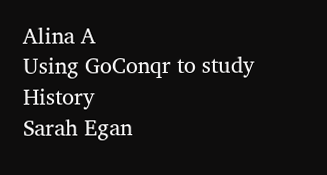Alina A
Using GoConqr to study History
Sarah Egan